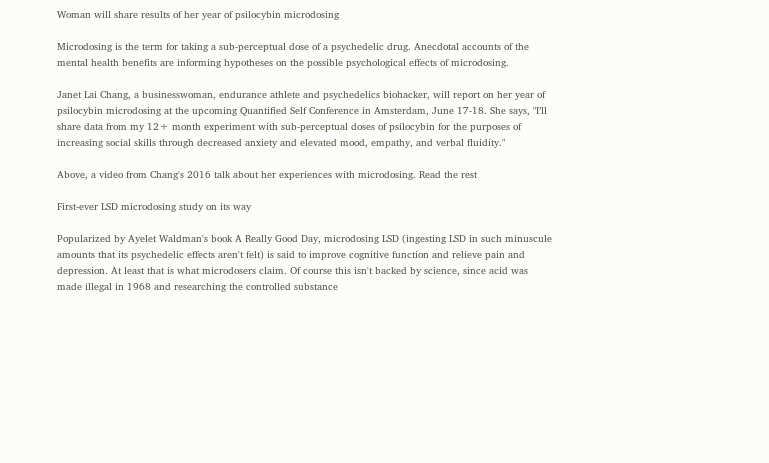Woman will share results of her year of psilocybin microdosing

Microdosing is the term for taking a sub-perceptual dose of a psychedelic drug. Anecdotal accounts of the mental health benefits are informing hypotheses on the possible psychological effects of microdosing.

Janet Lai Chang, a businesswoman, endurance athlete and psychedelics biohacker, will report on her year of psilocybin microdosing at the upcoming Quantified Self Conference in Amsterdam, June 17-18. She says, "I’ll share data from my 12+ month experiment with sub-perceptual doses of psilocybin for the purposes of increasing social skills through decreased anxiety and elevated mood, empathy, and verbal fluidity."

Above, a video from Chang's 2016 talk about her experiences with microdosing. Read the rest

First-ever LSD microdosing study on its way

Popularized by Ayelet Waldman's book A Really Good Day, microdosing LSD (ingesting LSD in such minuscule amounts that its psychedelic effects aren't felt) is said to improve cognitive function and relieve pain and depression. At least that is what microdosers claim. Of course this isn't backed by science, since acid was made illegal in 1968 and researching the controlled substance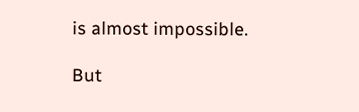is almost impossible.

But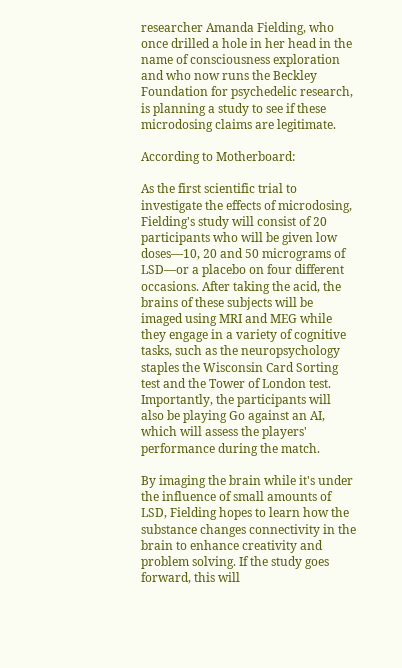researcher Amanda Fielding, who once drilled a hole in her head in the name of consciousness exploration and who now runs the Beckley Foundation for psychedelic research, is planning a study to see if these microdosing claims are legitimate.

According to Motherboard:

As the first scientific trial to investigate the effects of microdosing, Fielding's study will consist of 20 participants who will be given low doses—10, 20 and 50 micrograms of LSD—or a placebo on four different occasions. After taking the acid, the brains of these subjects will be imaged using MRI and MEG while they engage in a variety of cognitive tasks, such as the neuropsychology staples the Wisconsin Card Sorting test and the Tower of London test. Importantly, the participants will also be playing Go against an AI, which will assess the players' performance during the match.

By imaging the brain while it's under the influence of small amounts of LSD, Fielding hopes to learn how the substance changes connectivity in the brain to enhance creativity and problem solving. If the study goes forward, this will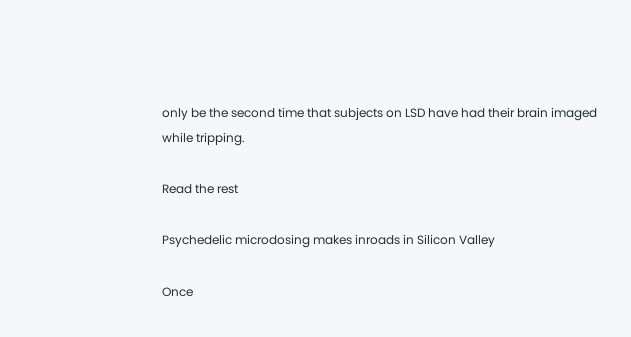only be the second time that subjects on LSD have had their brain imaged while tripping.

Read the rest

Psychedelic microdosing makes inroads in Silicon Valley

Once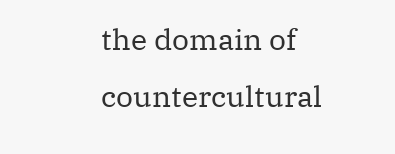the domain of countercultural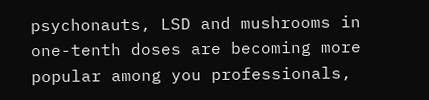psychonauts, LSD and mushrooms in one-tenth doses are becoming more popular among you professionals,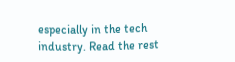especially in the tech industry. Read the rest